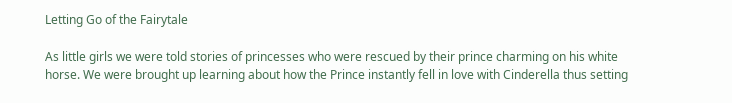Letting Go of the Fairytale

As little girls we were told stories of princesses who were rescued by their prince charming on his white horse. We were brought up learning about how the Prince instantly fell in love with Cinderella thus setting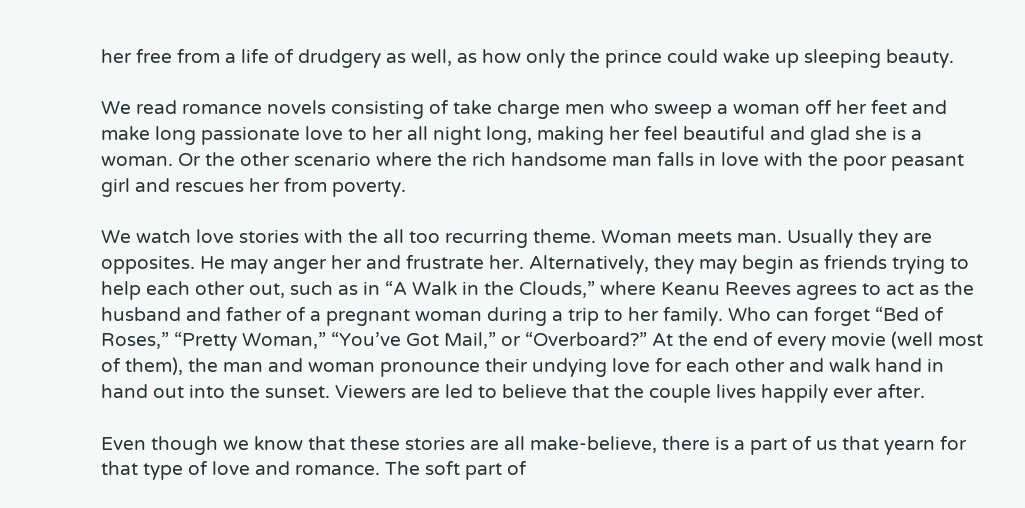her free from a life of drudgery as well, as how only the prince could wake up sleeping beauty.

We read romance novels consisting of take charge men who sweep a woman off her feet and make long passionate love to her all night long, making her feel beautiful and glad she is a woman. Or the other scenario where the rich handsome man falls in love with the poor peasant girl and rescues her from poverty.

We watch love stories with the all too recurring theme. Woman meets man. Usually they are opposites. He may anger her and frustrate her. Alternatively, they may begin as friends trying to help each other out, such as in “A Walk in the Clouds,” where Keanu Reeves agrees to act as the husband and father of a pregnant woman during a trip to her family. Who can forget “Bed of Roses,” “Pretty Woman,” “You’ve Got Mail,” or “Overboard?” At the end of every movie (well most of them), the man and woman pronounce their undying love for each other and walk hand in hand out into the sunset. Viewers are led to believe that the couple lives happily ever after.

Even though we know that these stories are all make-believe, there is a part of us that yearn for that type of love and romance. The soft part of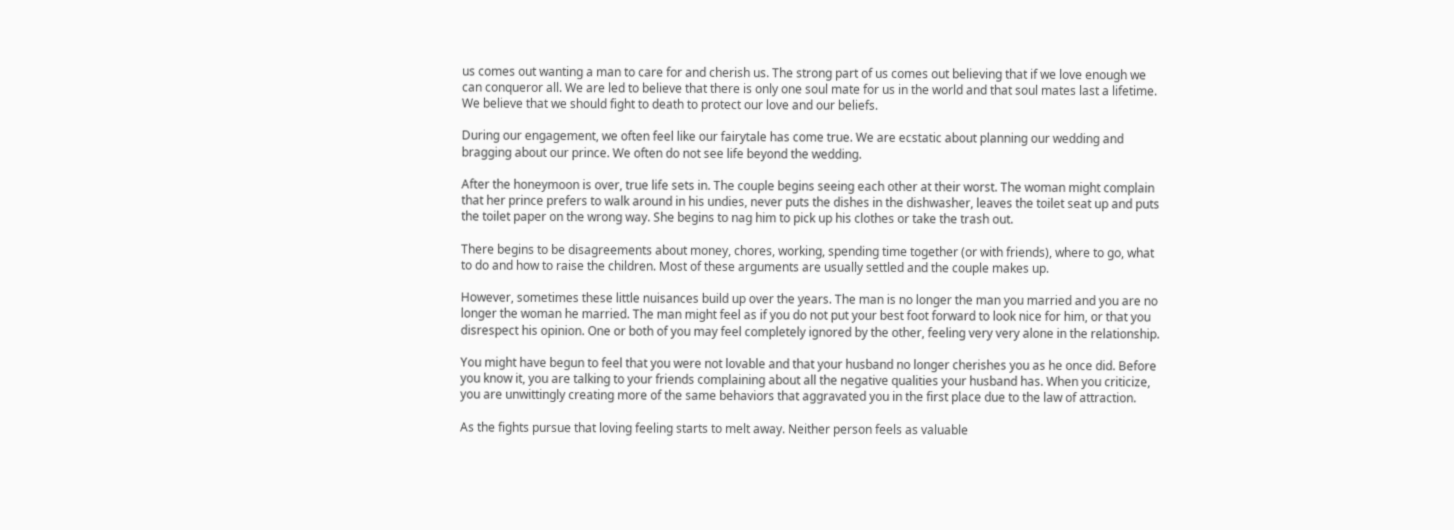us comes out wanting a man to care for and cherish us. The strong part of us comes out believing that if we love enough we can conqueror all. We are led to believe that there is only one soul mate for us in the world and that soul mates last a lifetime. We believe that we should fight to death to protect our love and our beliefs.

During our engagement, we often feel like our fairytale has come true. We are ecstatic about planning our wedding and bragging about our prince. We often do not see life beyond the wedding.

After the honeymoon is over, true life sets in. The couple begins seeing each other at their worst. The woman might complain that her prince prefers to walk around in his undies, never puts the dishes in the dishwasher, leaves the toilet seat up and puts the toilet paper on the wrong way. She begins to nag him to pick up his clothes or take the trash out.

There begins to be disagreements about money, chores, working, spending time together (or with friends), where to go, what to do and how to raise the children. Most of these arguments are usually settled and the couple makes up.

However, sometimes these little nuisances build up over the years. The man is no longer the man you married and you are no longer the woman he married. The man might feel as if you do not put your best foot forward to look nice for him, or that you disrespect his opinion. One or both of you may feel completely ignored by the other, feeling very very alone in the relationship.

You might have begun to feel that you were not lovable and that your husband no longer cherishes you as he once did. Before you know it, you are talking to your friends complaining about all the negative qualities your husband has. When you criticize, you are unwittingly creating more of the same behaviors that aggravated you in the first place due to the law of attraction.

As the fights pursue that loving feeling starts to melt away. Neither person feels as valuable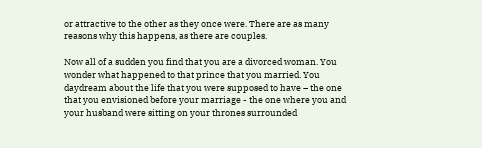or attractive to the other as they once were. There are as many reasons why this happens, as there are couples.

Now all of a sudden you find that you are a divorced woman. You wonder what happened to that prince that you married. You daydream about the life that you were supposed to have – the one that you envisioned before your marriage - the one where you and your husband were sitting on your thrones surrounded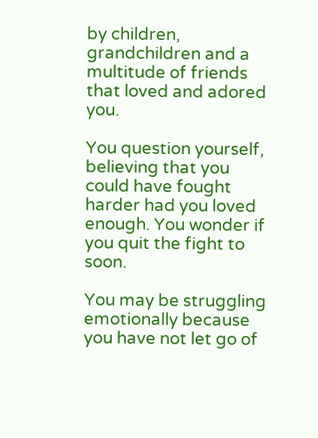by children, grandchildren and a multitude of friends that loved and adored you.

You question yourself, believing that you could have fought harder had you loved enough. You wonder if you quit the fight to soon.

You may be struggling emotionally because you have not let go of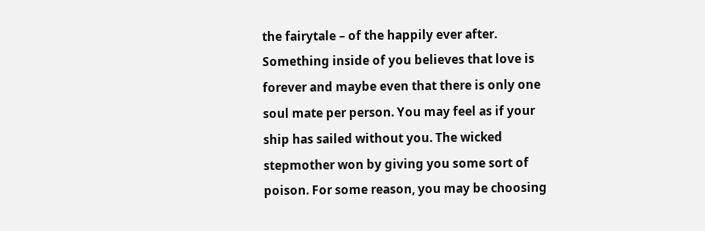the fairytale – of the happily ever after. Something inside of you believes that love is forever and maybe even that there is only one soul mate per person. You may feel as if your ship has sailed without you. The wicked stepmother won by giving you some sort of poison. For some reason, you may be choosing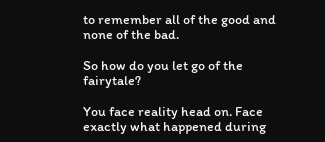to remember all of the good and none of the bad.

So how do you let go of the fairytale?

You face reality head on. Face exactly what happened during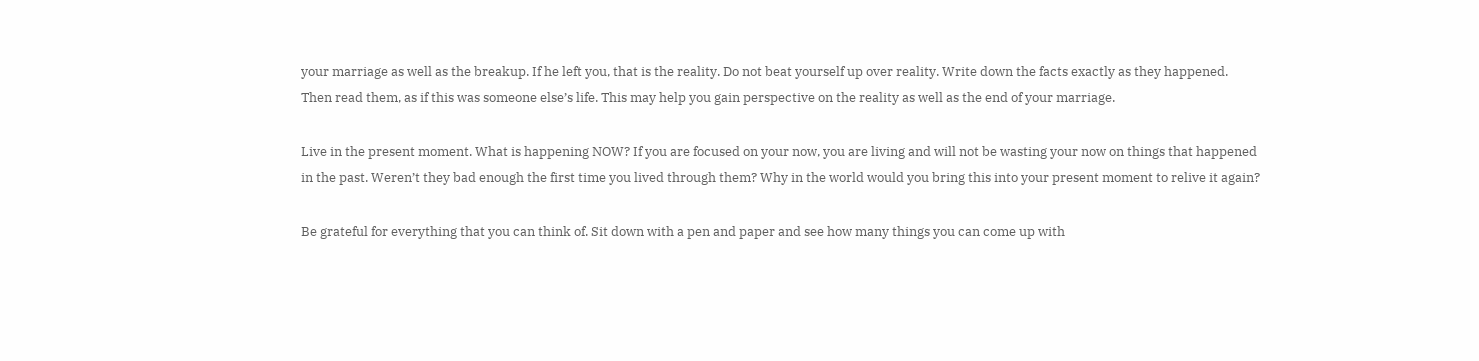your marriage as well as the breakup. If he left you, that is the reality. Do not beat yourself up over reality. Write down the facts exactly as they happened. Then read them, as if this was someone else’s life. This may help you gain perspective on the reality as well as the end of your marriage.

Live in the present moment. What is happening NOW? If you are focused on your now, you are living and will not be wasting your now on things that happened in the past. Weren’t they bad enough the first time you lived through them? Why in the world would you bring this into your present moment to relive it again?

Be grateful for everything that you can think of. Sit down with a pen and paper and see how many things you can come up with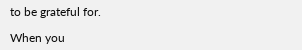to be grateful for.

When you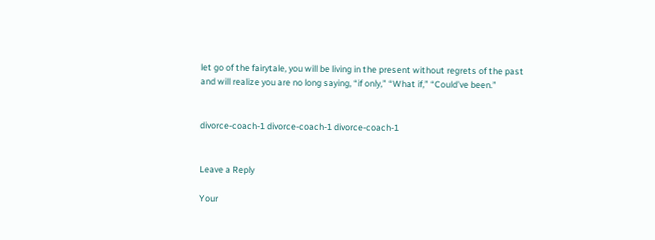let go of the fairytale, you will be living in the present without regrets of the past and will realize you are no long saying, “if only,” “What if,” “Could’ve been.”


divorce-coach-1 divorce-coach-1 divorce-coach-1


Leave a Reply

Your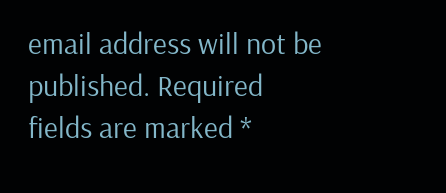email address will not be published. Required fields are marked *